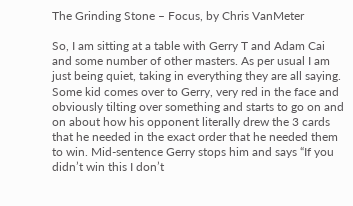The Grinding Stone – Focus, by Chris VanMeter

So, I am sitting at a table with Gerry T and Adam Cai and some number of other masters. As per usual I am just being quiet, taking in everything they are all saying. Some kid comes over to Gerry, very red in the face and obviously tilting over something and starts to go on and on about how his opponent literally drew the 3 cards that he needed in the exact order that he needed them to win. Mid-sentence Gerry stops him and says “If you didn’t win this I don’t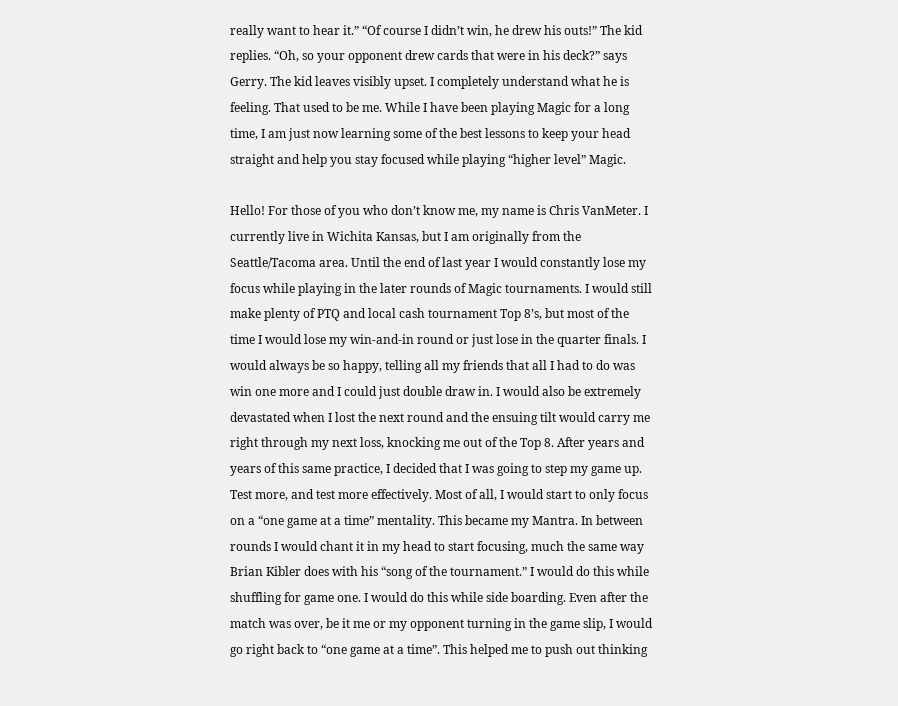really want to hear it.” “Of course I didn’t win, he drew his outs!” The kid replies. “Oh, so your opponent drew cards that were in his deck?” says Gerry. The kid leaves visibly upset. I completely understand what he is feeling. That used to be me. While I have been playing Magic for a long time, I am just now learning some of the best lessons to keep your head straight and help you stay focused while playing “higher level” Magic.

Hello! For those of you who don’t know me, my name is Chris VanMeter. I currently live in Wichita Kansas, but I am originally from the Seattle/Tacoma area. Until the end of last year I would constantly lose my focus while playing in the later rounds of Magic tournaments. I would still make plenty of PTQ and local cash tournament Top 8’s, but most of the time I would lose my win-and-in round or just lose in the quarter finals. I would always be so happy, telling all my friends that all I had to do was win one more and I could just double draw in. I would also be extremely devastated when I lost the next round and the ensuing tilt would carry me right through my next loss, knocking me out of the Top 8. After years and years of this same practice, I decided that I was going to step my game up. Test more, and test more effectively. Most of all, I would start to only focus on a “one game at a time” mentality. This became my Mantra. In between rounds I would chant it in my head to start focusing, much the same way Brian Kibler does with his “song of the tournament.” I would do this while shuffling for game one. I would do this while side boarding. Even after the match was over, be it me or my opponent turning in the game slip, I would go right back to “one game at a time”. This helped me to push out thinking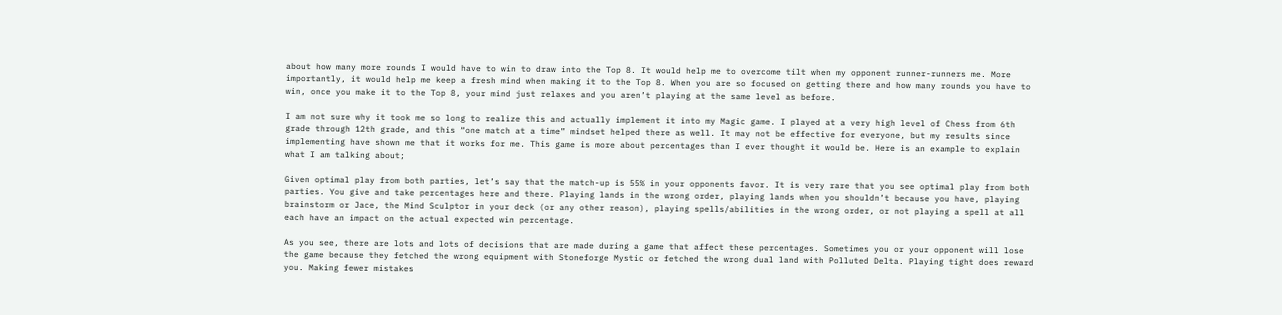about how many more rounds I would have to win to draw into the Top 8. It would help me to overcome tilt when my opponent runner-runners me. More importantly, it would help me keep a fresh mind when making it to the Top 8. When you are so focused on getting there and how many rounds you have to win, once you make it to the Top 8, your mind just relaxes and you aren’t playing at the same level as before.

I am not sure why it took me so long to realize this and actually implement it into my Magic game. I played at a very high level of Chess from 6th grade through 12th grade, and this “one match at a time” mindset helped there as well. It may not be effective for everyone, but my results since implementing have shown me that it works for me. This game is more about percentages than I ever thought it would be. Here is an example to explain what I am talking about;

Given optimal play from both parties, let’s say that the match-up is 55% in your opponents favor. It is very rare that you see optimal play from both parties. You give and take percentages here and there. Playing lands in the wrong order, playing lands when you shouldn’t because you have, playing brainstorm or Jace, the Mind Sculptor in your deck (or any other reason), playing spells/abilities in the wrong order, or not playing a spell at all each have an impact on the actual expected win percentage.

As you see, there are lots and lots of decisions that are made during a game that affect these percentages. Sometimes you or your opponent will lose the game because they fetched the wrong equipment with Stoneforge Mystic or fetched the wrong dual land with Polluted Delta. Playing tight does reward you. Making fewer mistakes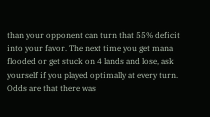than your opponent can turn that 55% deficit into your favor. The next time you get mana flooded or get stuck on 4 lands and lose, ask yourself if you played optimally at every turn. Odds are that there was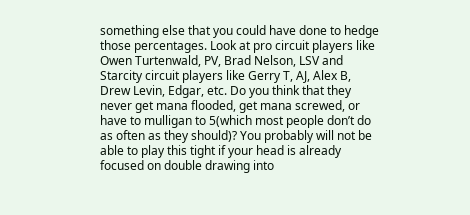something else that you could have done to hedge those percentages. Look at pro circuit players like Owen Turtenwald, PV, Brad Nelson, LSV and Starcity circuit players like Gerry T, AJ, Alex B, Drew Levin, Edgar, etc. Do you think that they never get mana flooded, get mana screwed, or have to mulligan to 5(which most people don’t do as often as they should)? You probably will not be able to play this tight if your head is already focused on double drawing into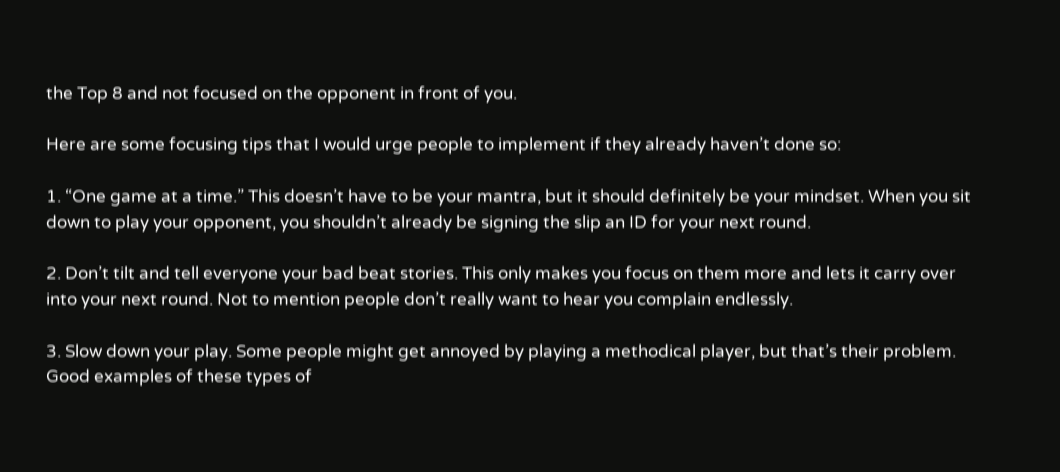the Top 8 and not focused on the opponent in front of you.

Here are some focusing tips that I would urge people to implement if they already haven’t done so:

1. “One game at a time.” This doesn’t have to be your mantra, but it should definitely be your mindset. When you sit down to play your opponent, you shouldn’t already be signing the slip an ID for your next round.

2. Don’t tilt and tell everyone your bad beat stories. This only makes you focus on them more and lets it carry over into your next round. Not to mention people don’t really want to hear you complain endlessly.

3. Slow down your play. Some people might get annoyed by playing a methodical player, but that’s their problem. Good examples of these types of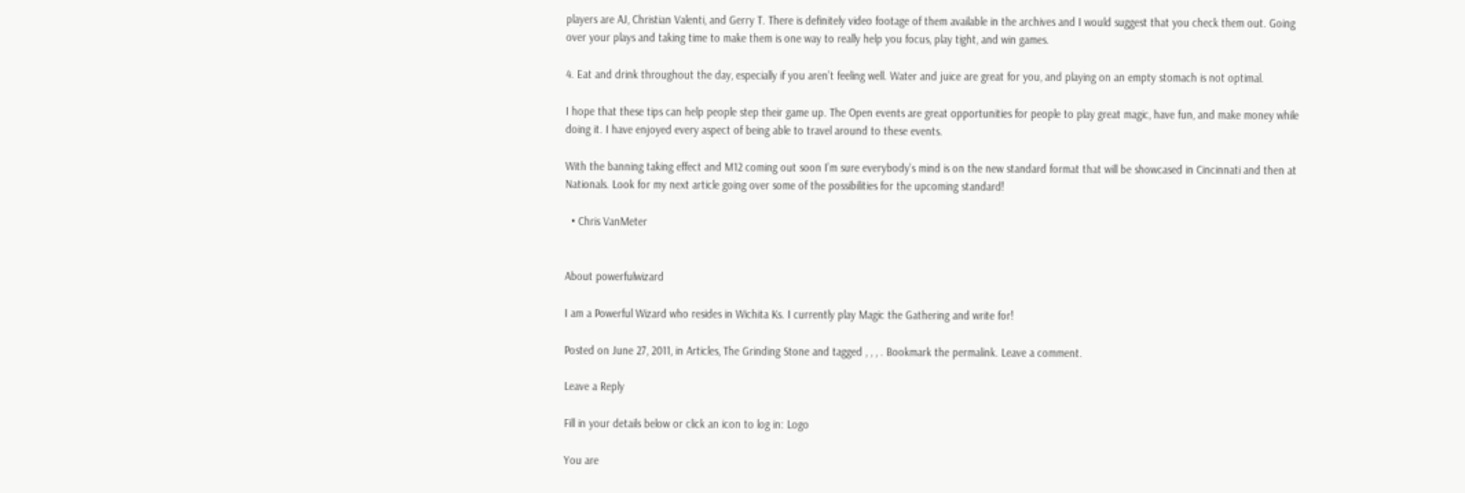players are AJ, Christian Valenti, and Gerry T. There is definitely video footage of them available in the archives and I would suggest that you check them out. Going over your plays and taking time to make them is one way to really help you focus, play tight, and win games.

4. Eat and drink throughout the day, especially if you aren’t feeling well. Water and juice are great for you, and playing on an empty stomach is not optimal.

I hope that these tips can help people step their game up. The Open events are great opportunities for people to play great magic, have fun, and make money while doing it. I have enjoyed every aspect of being able to travel around to these events.

With the banning taking effect and M12 coming out soon I’m sure everybody’s mind is on the new standard format that will be showcased in Cincinnati and then at Nationals. Look for my next article going over some of the possibilities for the upcoming standard!

  • Chris VanMeter


About powerfulwizard

I am a Powerful Wizard who resides in Wichita Ks. I currently play Magic the Gathering and write for!

Posted on June 27, 2011, in Articles, The Grinding Stone and tagged , , , . Bookmark the permalink. Leave a comment.

Leave a Reply

Fill in your details below or click an icon to log in: Logo

You are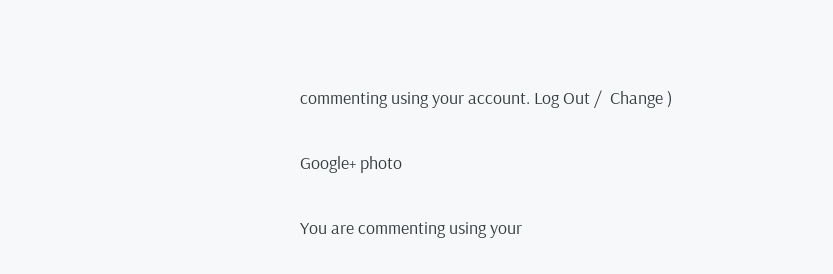commenting using your account. Log Out /  Change )

Google+ photo

You are commenting using your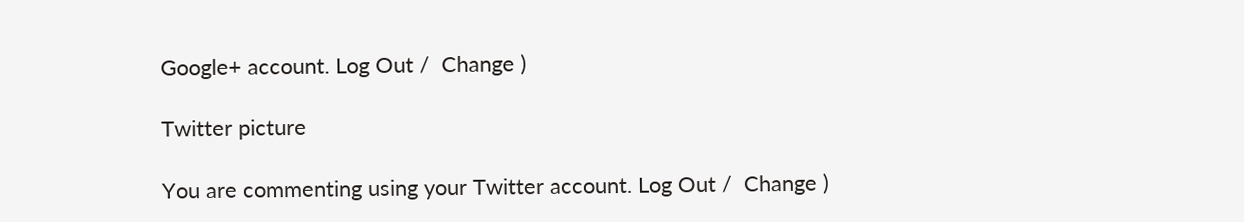Google+ account. Log Out /  Change )

Twitter picture

You are commenting using your Twitter account. Log Out /  Change )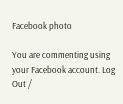Facebook photo

You are commenting using your Facebook account. Log Out /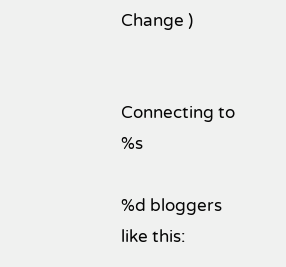Change )


Connecting to %s

%d bloggers like this: